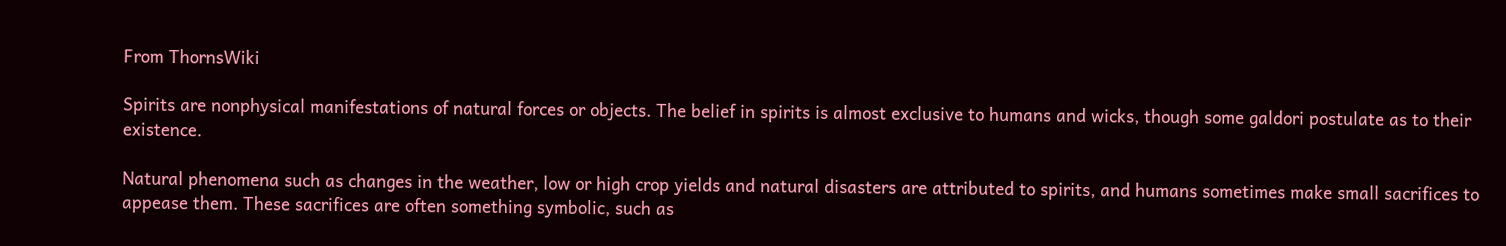From ThornsWiki

Spirits are nonphysical manifestations of natural forces or objects. The belief in spirits is almost exclusive to humans and wicks, though some galdori postulate as to their existence.

Natural phenomena such as changes in the weather, low or high crop yields and natural disasters are attributed to spirits, and humans sometimes make small sacrifices to appease them. These sacrifices are often something symbolic, such as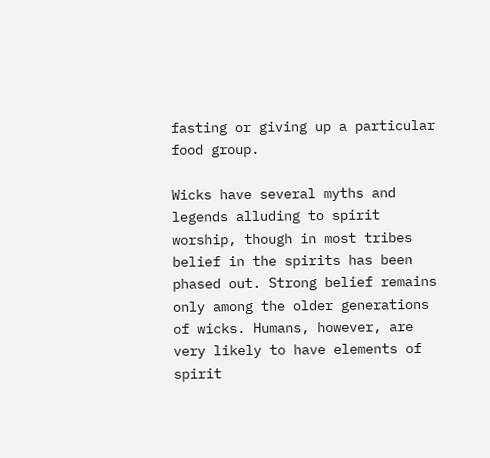fasting or giving up a particular food group.

Wicks have several myths and legends alluding to spirit worship, though in most tribes belief in the spirits has been phased out. Strong belief remains only among the older generations of wicks. Humans, however, are very likely to have elements of spirit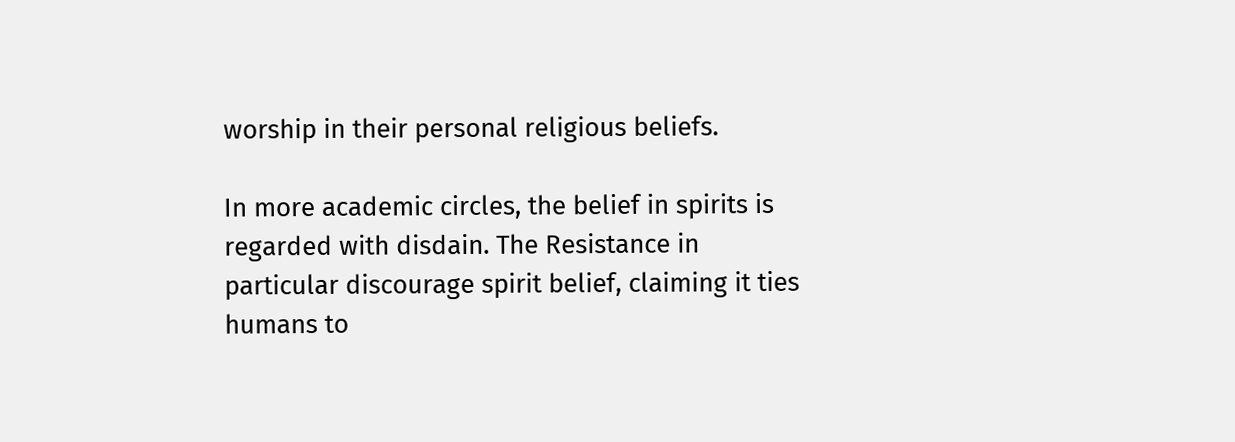worship in their personal religious beliefs.

In more academic circles, the belief in spirits is regarded with disdain. The Resistance in particular discourage spirit belief, claiming it ties humans to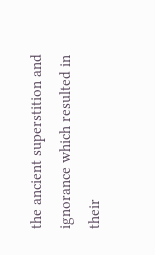the ancient superstition and ignorance which resulted in their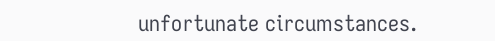unfortunate circumstances.